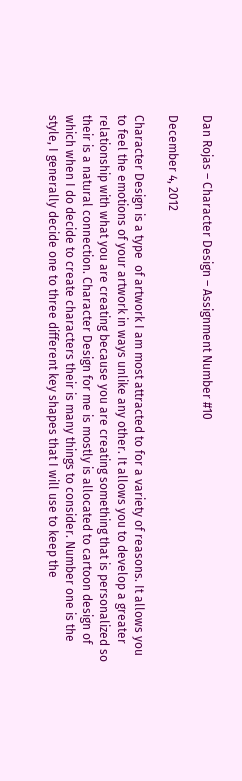Dan Rojas – Character Design – Assignment Number #10

December 4, 2012

Character Design is a type  of artwork I am most attracted to for a variety of reasons. It allows you to feel the emotions of your artwork in ways unlike any other. It allows you to develop a greater relationship with what you are creating because you are creating something that is personalized so their is a natural connection. Character Design for me is mostly is allocated to cartoon design of which when I do decide to create characters their is many things to consider. Number one is the style, I generally decide one to three different key shapes that I will use to keep the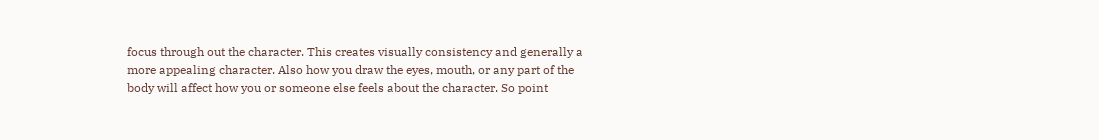focus through out the character. This creates visually consistency and generally a more appealing character. Also how you draw the eyes, mouth, or any part of the body will affect how you or someone else feels about the character. So point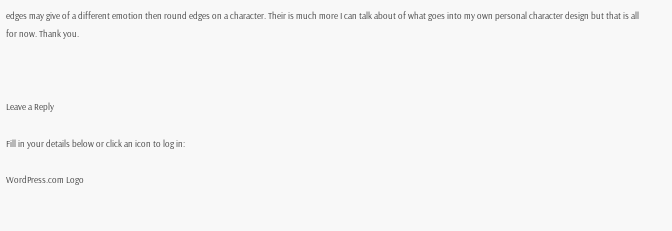edges may give of a different emotion then round edges on a character. Their is much more I can talk about of what goes into my own personal character design but that is all for now. Thank you.



Leave a Reply

Fill in your details below or click an icon to log in:

WordPress.com Logo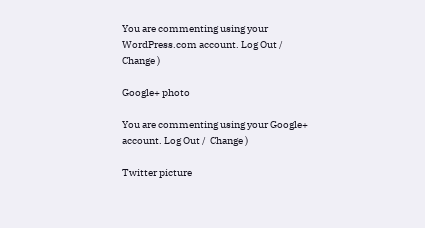You are commenting using your WordPress.com account. Log Out /  Change )

Google+ photo

You are commenting using your Google+ account. Log Out /  Change )

Twitter picture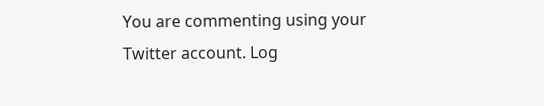You are commenting using your Twitter account. Log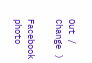Out /  Change )

Facebook photo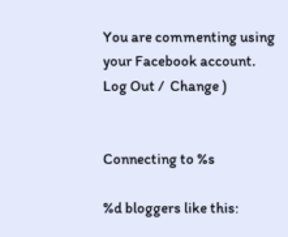You are commenting using your Facebook account. Log Out /  Change )


Connecting to %s

%d bloggers like this: